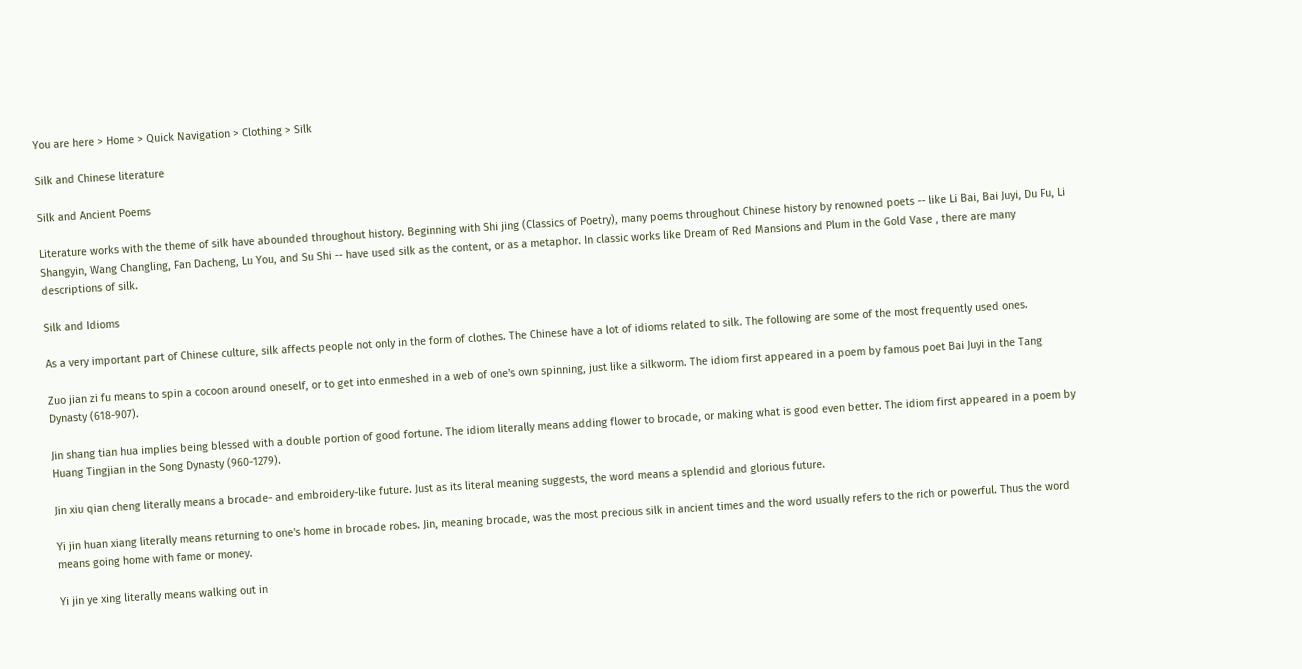You are here > Home > Quick Navigation > Clothing > Silk

Silk and Chinese literature

Silk and Ancient Poems

Literature works with the theme of silk have abounded throughout history. Beginning with Shi jing (Classics of Poetry), many poems throughout Chinese history by renowned poets -- like Li Bai, Bai Juyi, Du Fu, Li Shangyin, Wang Changling, Fan Dacheng, Lu You, and Su Shi -- have used silk as the content, or as a metaphor. In classic works like Dream of Red Mansions and Plum in the Gold Vase , there are many descriptions of silk.

Silk and Idioms

As a very important part of Chinese culture, silk affects people not only in the form of clothes. The Chinese have a lot of idioms related to silk. The following are some of the most frequently used ones.

Zuo jian zi fu means to spin a cocoon around oneself, or to get into enmeshed in a web of one's own spinning, just like a silkworm. The idiom first appeared in a poem by famous poet Bai Juyi in the Tang Dynasty (618-907).

Jin shang tian hua implies being blessed with a double portion of good fortune. The idiom literally means adding flower to brocade, or making what is good even better. The idiom first appeared in a poem by Huang Tingjian in the Song Dynasty (960-1279).

Jin xiu qian cheng literally means a brocade- and embroidery-like future. Just as its literal meaning suggests, the word means a splendid and glorious future.

Yi jin huan xiang literally means returning to one's home in brocade robes. Jin, meaning brocade, was the most precious silk in ancient times and the word usually refers to the rich or powerful. Thus the word means going home with fame or money.

Yi jin ye xing literally means walking out in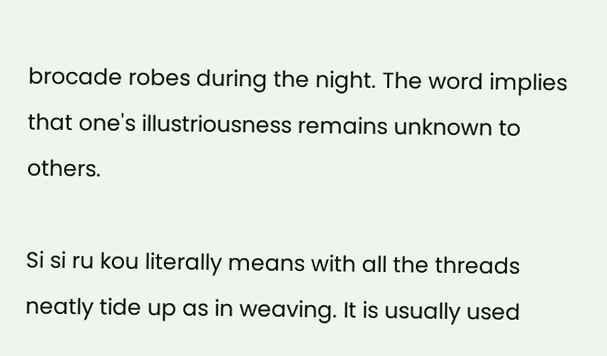brocade robes during the night. The word implies that one's illustriousness remains unknown to others.

Si si ru kou literally means with all the threads neatly tide up as in weaving. It is usually used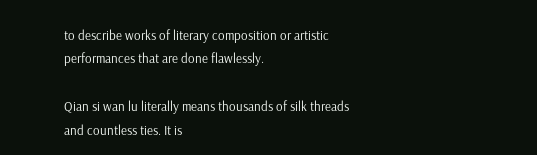to describe works of literary composition or artistic performances that are done flawlessly.

Qian si wan lu literally means thousands of silk threads and countless ties. It is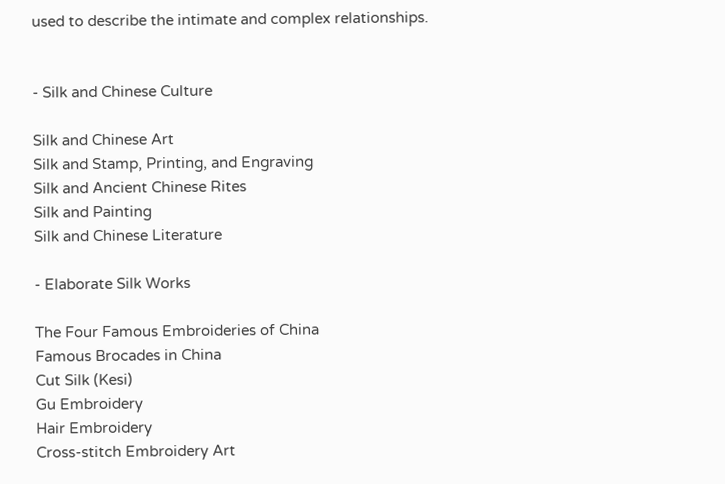used to describe the intimate and complex relationships.


- Silk and Chinese Culture

Silk and Chinese Art
Silk and Stamp, Printing, and Engraving
Silk and Ancient Chinese Rites
Silk and Painting
Silk and Chinese Literature

- Elaborate Silk Works

The Four Famous Embroideries of China
Famous Brocades in China
Cut Silk (Kesi)
Gu Embroidery
Hair Embroidery
Cross-stitch Embroidery Art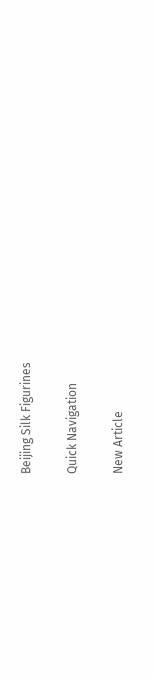Beijing Silk Figurines

Quick Navigation

New Article